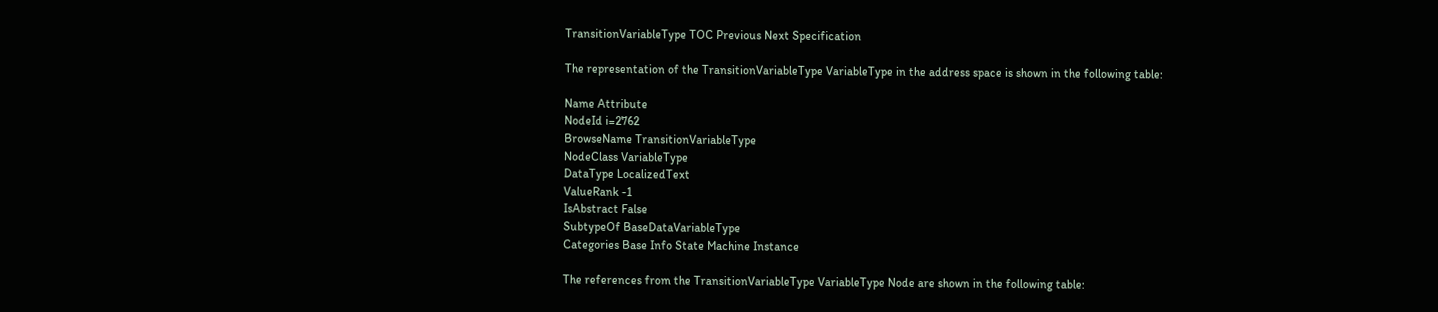TransitionVariableType TOC Previous Next Specification

The representation of the TransitionVariableType VariableType in the address space is shown in the following table:

Name Attribute
NodeId i=2762
BrowseName TransitionVariableType
NodeClass VariableType
DataType LocalizedText
ValueRank -1
IsAbstract False
SubtypeOf BaseDataVariableType
Categories Base Info State Machine Instance

The references from the TransitionVariableType VariableType Node are shown in the following table: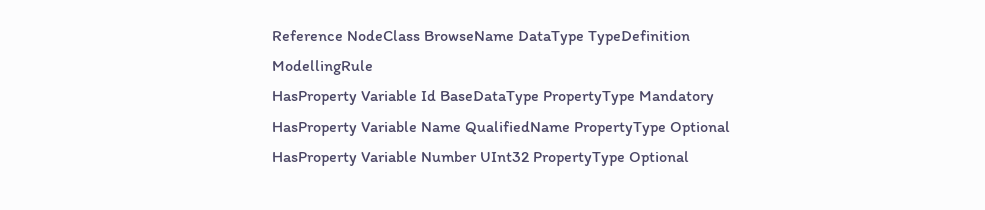Reference NodeClass BrowseName DataType TypeDefinition ModellingRule
HasProperty Variable Id BaseDataType PropertyType Mandatory
HasProperty Variable Name QualifiedName PropertyType Optional
HasProperty Variable Number UInt32 PropertyType Optional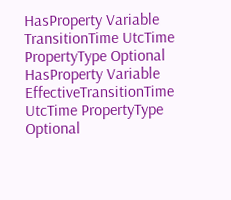HasProperty Variable TransitionTime UtcTime PropertyType Optional
HasProperty Variable EffectiveTransitionTime UtcTime PropertyType Optional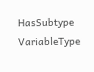HasSubtype VariableType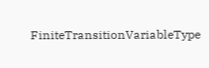FiniteTransitionVariableType